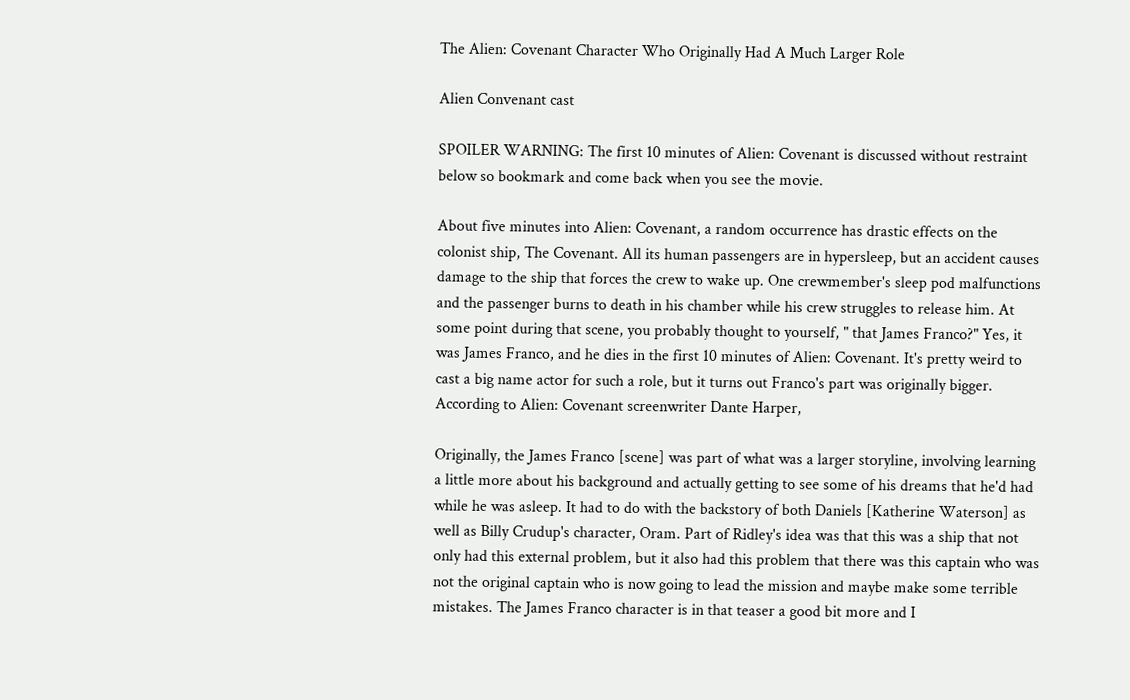The Alien: Covenant Character Who Originally Had A Much Larger Role

Alien Convenant cast

SPOILER WARNING: The first 10 minutes of Alien: Covenant is discussed without restraint below so bookmark and come back when you see the movie.

About five minutes into Alien: Covenant, a random occurrence has drastic effects on the colonist ship, The Covenant. All its human passengers are in hypersleep, but an accident causes damage to the ship that forces the crew to wake up. One crewmember's sleep pod malfunctions and the passenger burns to death in his chamber while his crew struggles to release him. At some point during that scene, you probably thought to yourself, " that James Franco?" Yes, it was James Franco, and he dies in the first 10 minutes of Alien: Covenant. It's pretty weird to cast a big name actor for such a role, but it turns out Franco's part was originally bigger. According to Alien: Covenant screenwriter Dante Harper,

Originally, the James Franco [scene] was part of what was a larger storyline, involving learning a little more about his background and actually getting to see some of his dreams that he'd had while he was asleep. It had to do with the backstory of both Daniels [Katherine Waterson] as well as Billy Crudup's character, Oram. Part of Ridley's idea was that this was a ship that not only had this external problem, but it also had this problem that there was this captain who was not the original captain who is now going to lead the mission and maybe make some terrible mistakes. The James Franco character is in that teaser a good bit more and I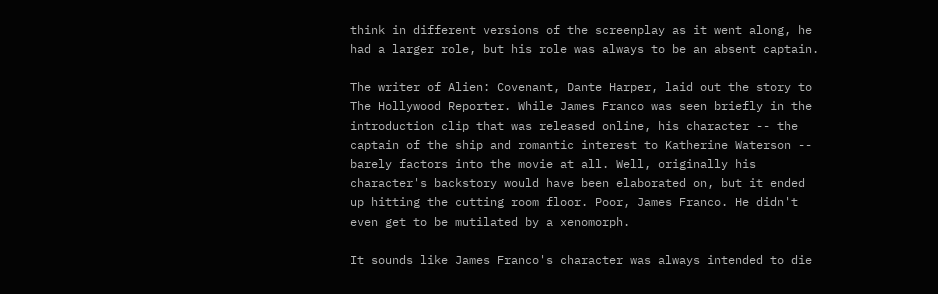think in different versions of the screenplay as it went along, he had a larger role, but his role was always to be an absent captain.

The writer of Alien: Covenant, Dante Harper, laid out the story to The Hollywood Reporter. While James Franco was seen briefly in the introduction clip that was released online, his character -- the captain of the ship and romantic interest to Katherine Waterson -- barely factors into the movie at all. Well, originally his character's backstory would have been elaborated on, but it ended up hitting the cutting room floor. Poor, James Franco. He didn't even get to be mutilated by a xenomorph.

It sounds like James Franco's character was always intended to die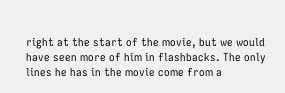right at the start of the movie, but we would have seen more of him in flashbacks. The only lines he has in the movie come from a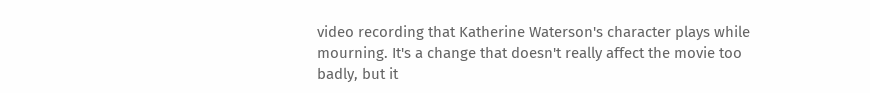video recording that Katherine Waterson's character plays while mourning. It's a change that doesn't really affect the movie too badly, but it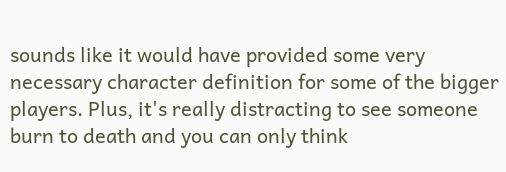sounds like it would have provided some very necessary character definition for some of the bigger players. Plus, it's really distracting to see someone burn to death and you can only think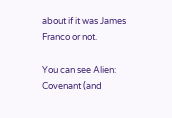about if it was James Franco or not.

You can see Alien: Covenant (and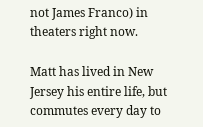not James Franco) in theaters right now.

Matt has lived in New Jersey his entire life, but commutes every day to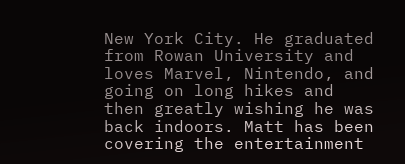New York City. He graduated from Rowan University and loves Marvel, Nintendo, and going on long hikes and then greatly wishing he was back indoors. Matt has been covering the entertainment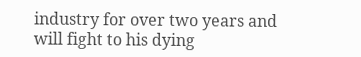industry for over two years and will fight to his dying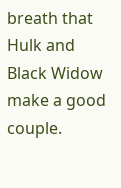breath that Hulk and Black Widow make a good couple.